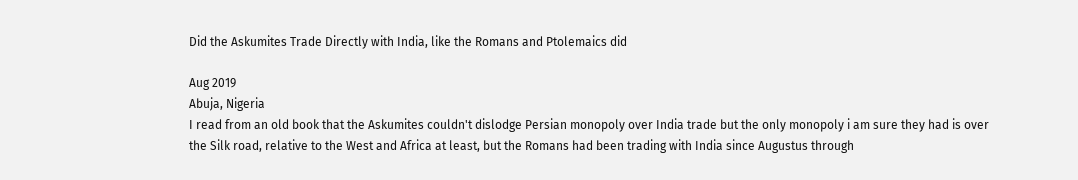Did the Askumites Trade Directly with India, like the Romans and Ptolemaics did

Aug 2019
Abuja, Nigeria
I read from an old book that the Askumites couldn't dislodge Persian monopoly over India trade but the only monopoly i am sure they had is over the Silk road, relative to the West and Africa at least, but the Romans had been trading with India since Augustus through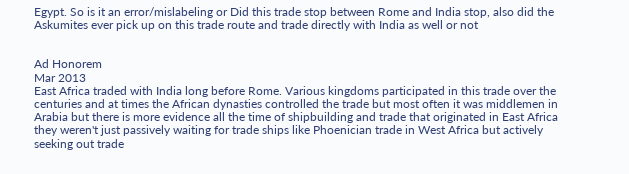Egypt. So is it an error/mislabeling or Did this trade stop between Rome and India stop, also did the Askumites ever pick up on this trade route and trade directly with India as well or not


Ad Honorem
Mar 2013
East Africa traded with India long before Rome. Various kingdoms participated in this trade over the centuries and at times the African dynasties controlled the trade but most often it was middlemen in Arabia but there is more evidence all the time of shipbuilding and trade that originated in East Africa they weren't just passively waiting for trade ships like Phoenician trade in West Africa but actively seeking out trade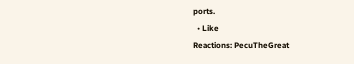ports.
  • Like
Reactions: PecuTheGreat